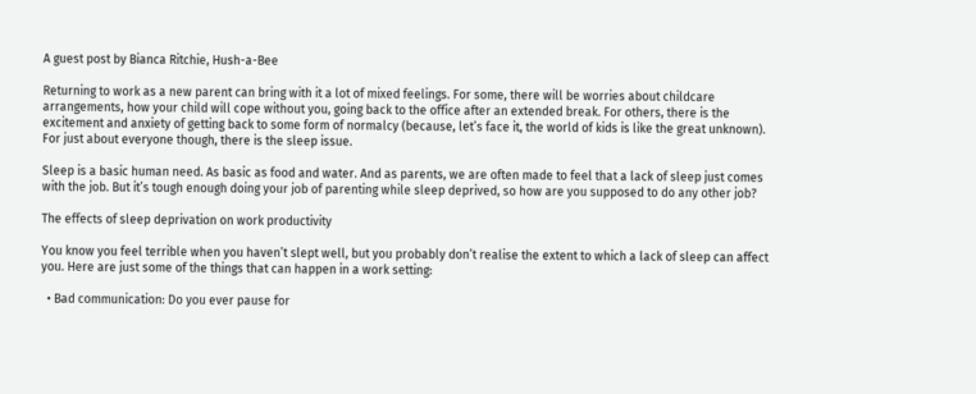A guest post by Bianca Ritchie, Hush-a-Bee

Returning to work as a new parent can bring with it a lot of mixed feelings. For some, there will be worries about childcare arrangements, how your child will cope without you, going back to the office after an extended break. For others, there is the excitement and anxiety of getting back to some form of normalcy (because, let’s face it, the world of kids is like the great unknown). For just about everyone though, there is the sleep issue.

Sleep is a basic human need. As basic as food and water. And as parents, we are often made to feel that a lack of sleep just comes with the job. But it’s tough enough doing your job of parenting while sleep deprived, so how are you supposed to do any other job?

The effects of sleep deprivation on work productivity

You know you feel terrible when you haven’t slept well, but you probably don’t realise the extent to which a lack of sleep can affect you. Here are just some of the things that can happen in a work setting:

  • Bad communication: Do you ever pause for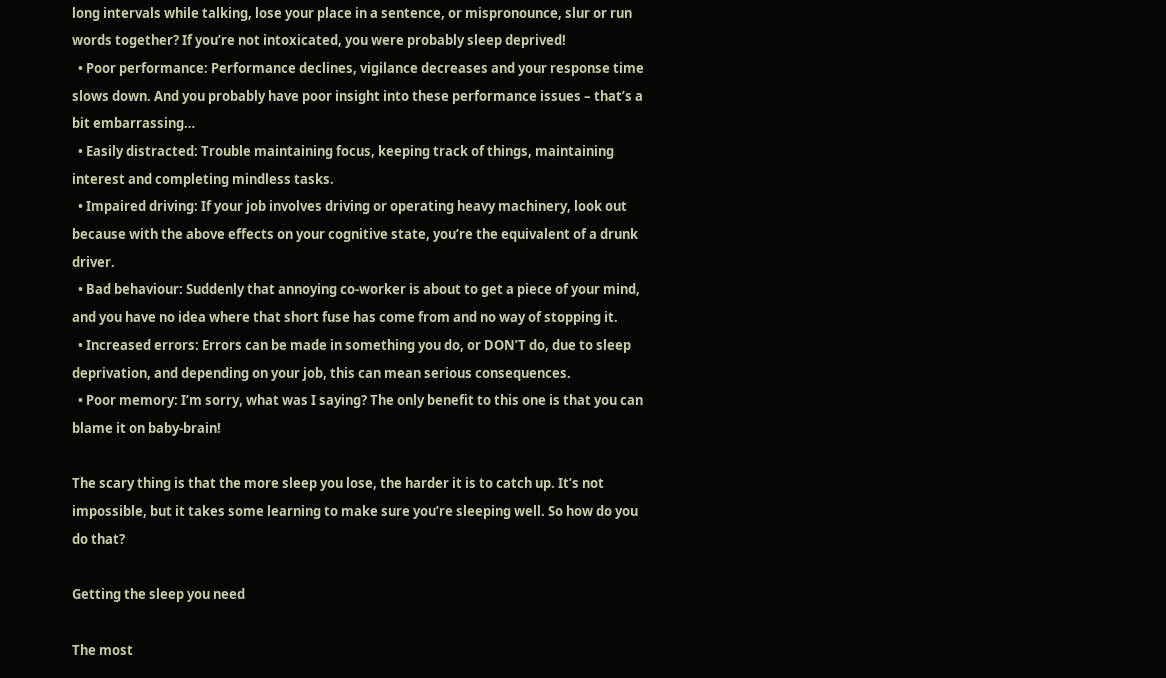long intervals while talking, lose your place in a sentence, or mispronounce, slur or run words together? If you’re not intoxicated, you were probably sleep deprived!
  • Poor performance: Performance declines, vigilance decreases and your response time slows down. And you probably have poor insight into these performance issues – that’s a bit embarrassing…
  • Easily distracted: Trouble maintaining focus, keeping track of things, maintaining interest and completing mindless tasks.
  • Impaired driving: If your job involves driving or operating heavy machinery, look out because with the above effects on your cognitive state, you’re the equivalent of a drunk driver.
  • Bad behaviour: Suddenly that annoying co-worker is about to get a piece of your mind, and you have no idea where that short fuse has come from and no way of stopping it.
  • Increased errors: Errors can be made in something you do, or DON’T do, due to sleep deprivation, and depending on your job, this can mean serious consequences.
  • Poor memory: I’m sorry, what was I saying? The only benefit to this one is that you can blame it on baby-brain!

The scary thing is that the more sleep you lose, the harder it is to catch up. It’s not impossible, but it takes some learning to make sure you’re sleeping well. So how do you do that?

Getting the sleep you need

The most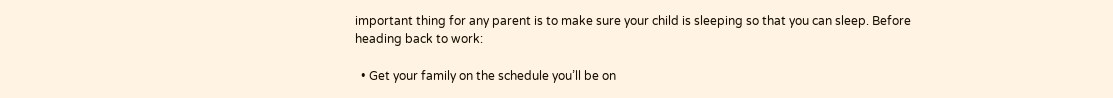important thing for any parent is to make sure your child is sleeping so that you can sleep. Before heading back to work:

  • Get your family on the schedule you’ll be on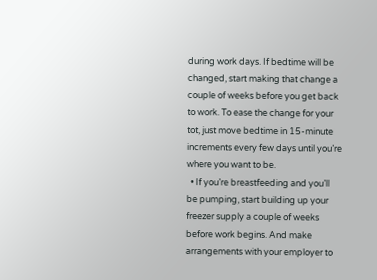during work days. If bedtime will be changed, start making that change a couple of weeks before you get back to work. To ease the change for your tot, just move bedtime in 15-minute increments every few days until you’re where you want to be.
  • If you’re breastfeeding and you’ll be pumping, start building up your freezer supply a couple of weeks before work begins. And make arrangements with your employer to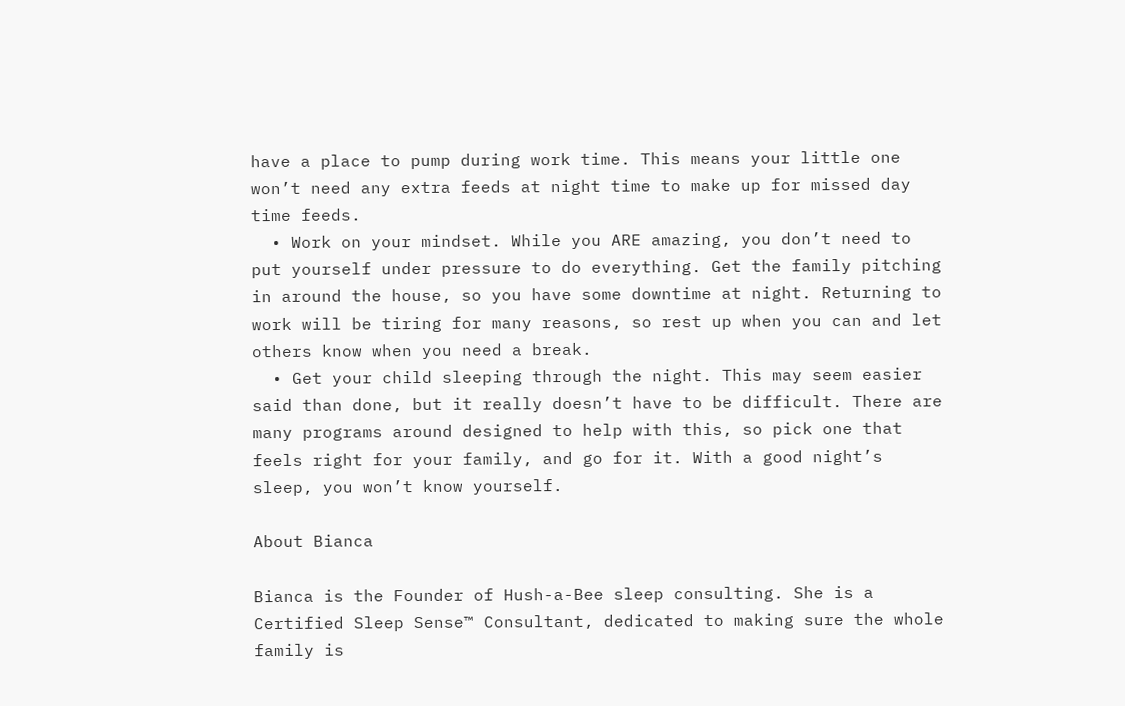have a place to pump during work time. This means your little one won’t need any extra feeds at night time to make up for missed day time feeds.
  • Work on your mindset. While you ARE amazing, you don’t need to put yourself under pressure to do everything. Get the family pitching in around the house, so you have some downtime at night. Returning to work will be tiring for many reasons, so rest up when you can and let others know when you need a break.
  • Get your child sleeping through the night. This may seem easier said than done, but it really doesn’t have to be difficult. There are many programs around designed to help with this, so pick one that feels right for your family, and go for it. With a good night’s sleep, you won’t know yourself.

About Bianca

Bianca is the Founder of Hush-a-Bee sleep consulting. She is a Certified Sleep Sense™ Consultant, dedicated to making sure the whole family is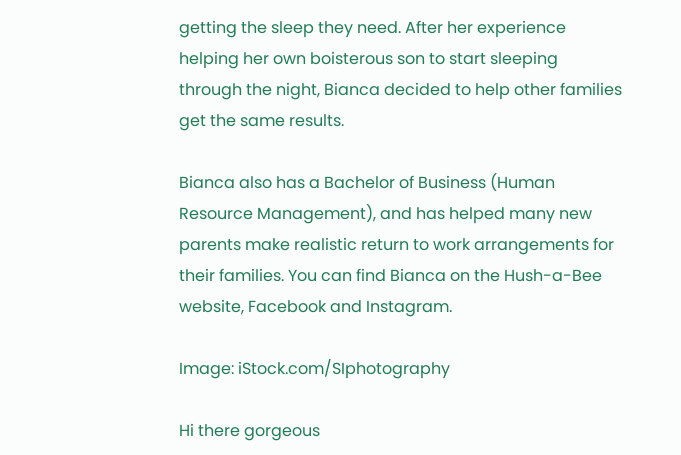getting the sleep they need. After her experience helping her own boisterous son to start sleeping through the night, Bianca decided to help other families get the same results.

Bianca also has a Bachelor of Business (Human Resource Management), and has helped many new parents make realistic return to work arrangements for their families. You can find Bianca on the Hush-a-Bee website, Facebook and Instagram.

Image: iStock.com/SIphotography

Hi there gorgeous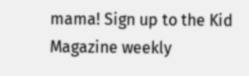mama! Sign up to the Kid Magazine weekly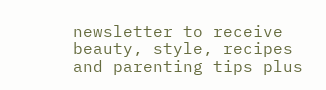newsletter to receive beauty, style, recipes and parenting tips plus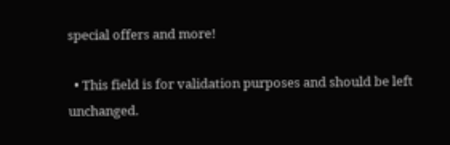special offers and more!

  • This field is for validation purposes and should be left unchanged.